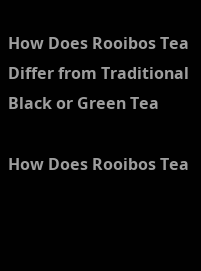How Does Rooibos Tea Differ from Traditional Black or Green Tea

How Does Rooibos Tea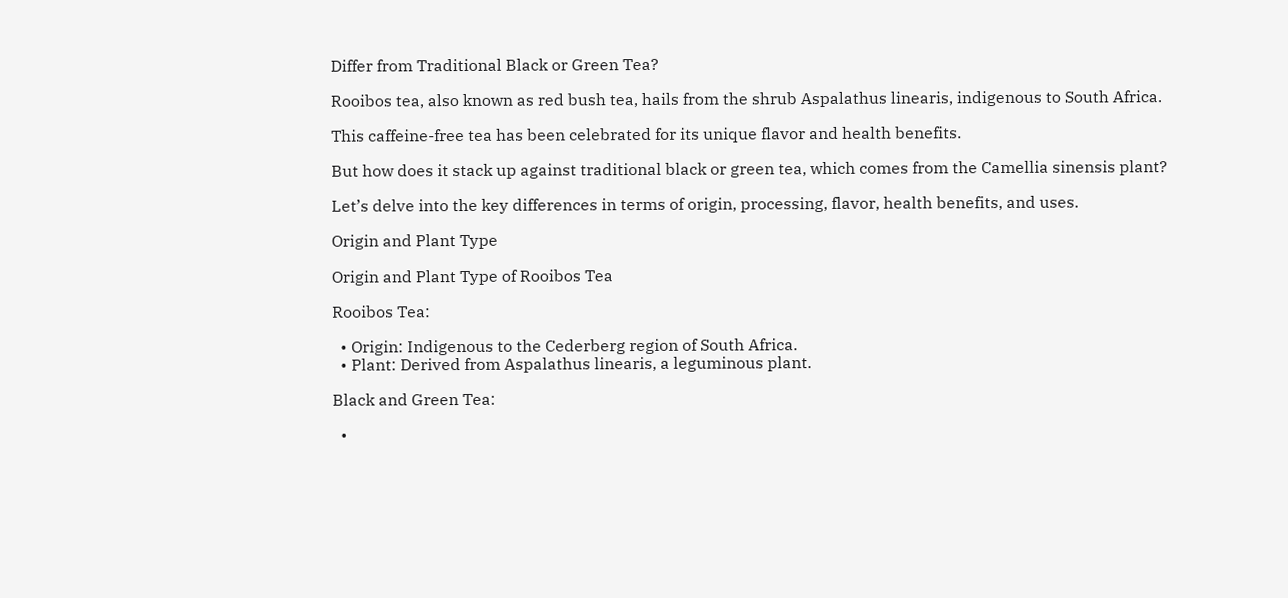Differ from Traditional Black or Green Tea?

Rooibos tea, also known as red bush tea, hails from the shrub Aspalathus linearis, indigenous to South Africa.

This caffeine-free tea has been celebrated for its unique flavor and health benefits.

But how does it stack up against traditional black or green tea, which comes from the Camellia sinensis plant?

Let’s delve into the key differences in terms of origin, processing, flavor, health benefits, and uses.

Origin and Plant Type

Origin and Plant Type of Rooibos Tea

Rooibos Tea:

  • Origin: Indigenous to the Cederberg region of South Africa.
  • Plant: Derived from Aspalathus linearis, a leguminous plant.

Black and Green Tea:

  •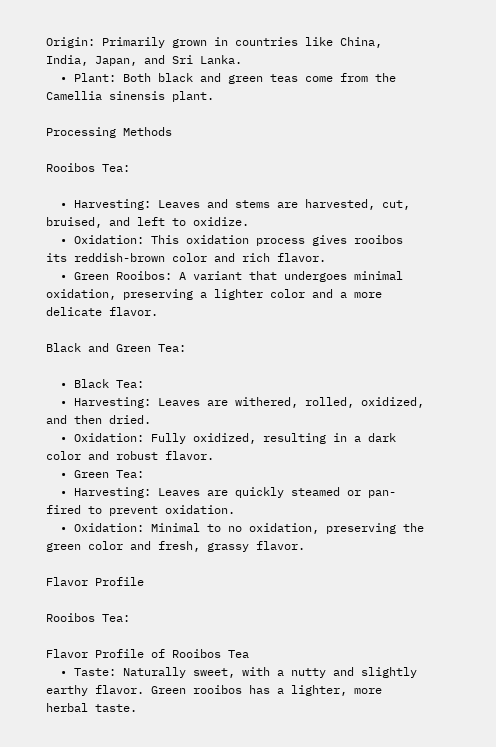Origin: Primarily grown in countries like China, India, Japan, and Sri Lanka.
  • Plant: Both black and green teas come from the Camellia sinensis plant.

Processing Methods

Rooibos Tea:

  • Harvesting: Leaves and stems are harvested, cut, bruised, and left to oxidize.
  • Oxidation: This oxidation process gives rooibos its reddish-brown color and rich flavor.
  • Green Rooibos: A variant that undergoes minimal oxidation, preserving a lighter color and a more delicate flavor.

Black and Green Tea:

  • Black Tea:
  • Harvesting: Leaves are withered, rolled, oxidized, and then dried.
  • Oxidation: Fully oxidized, resulting in a dark color and robust flavor.
  • Green Tea:
  • Harvesting: Leaves are quickly steamed or pan-fired to prevent oxidation.
  • Oxidation: Minimal to no oxidation, preserving the green color and fresh, grassy flavor.

Flavor Profile

Rooibos Tea:

Flavor Profile of Rooibos Tea
  • Taste: Naturally sweet, with a nutty and slightly earthy flavor. Green rooibos has a lighter, more herbal taste.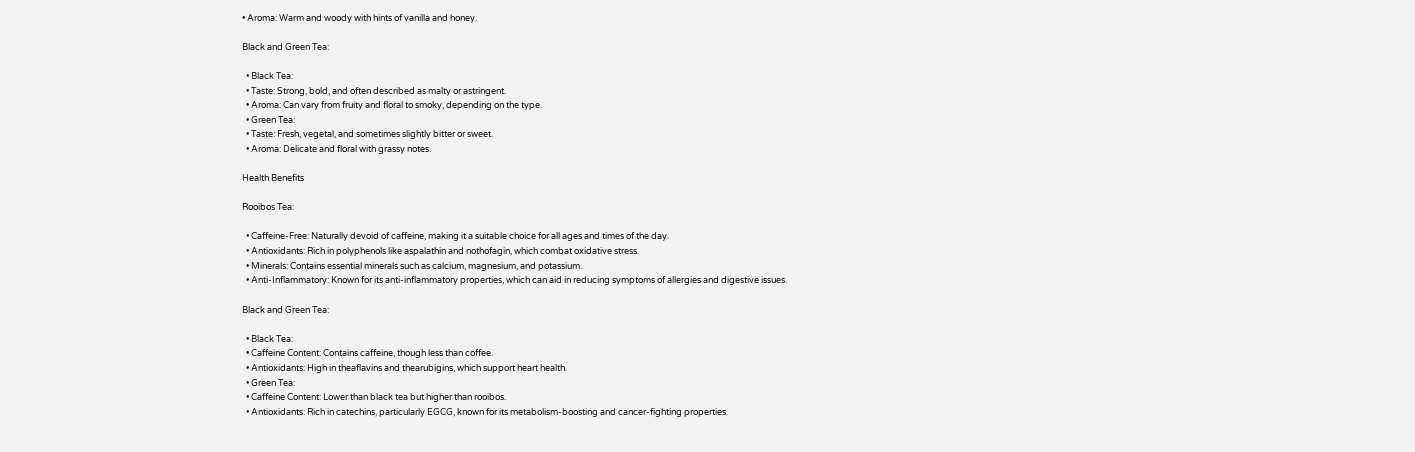• Aroma: Warm and woody with hints of vanilla and honey.

Black and Green Tea:

  • Black Tea:
  • Taste: Strong, bold, and often described as malty or astringent.
  • Aroma: Can vary from fruity and floral to smoky, depending on the type.
  • Green Tea:
  • Taste: Fresh, vegetal, and sometimes slightly bitter or sweet.
  • Aroma: Delicate and floral with grassy notes.

Health Benefits

Rooibos Tea:

  • Caffeine-Free: Naturally devoid of caffeine, making it a suitable choice for all ages and times of the day.
  • Antioxidants: Rich in polyphenols like aspalathin and nothofagin, which combat oxidative stress.
  • Minerals: Contains essential minerals such as calcium, magnesium, and potassium.
  • Anti-Inflammatory: Known for its anti-inflammatory properties, which can aid in reducing symptoms of allergies and digestive issues.

Black and Green Tea:

  • Black Tea:
  • Caffeine Content: Contains caffeine, though less than coffee.
  • Antioxidants: High in theaflavins and thearubigins, which support heart health.
  • Green Tea:
  • Caffeine Content: Lower than black tea but higher than rooibos.
  • Antioxidants: Rich in catechins, particularly EGCG, known for its metabolism-boosting and cancer-fighting properties.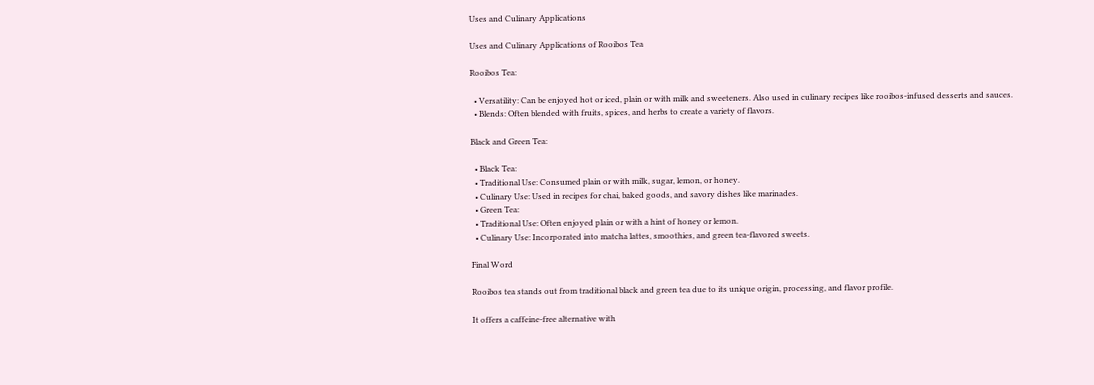Uses and Culinary Applications

Uses and Culinary Applications of Rooibos Tea

Rooibos Tea:

  • Versatility: Can be enjoyed hot or iced, plain or with milk and sweeteners. Also used in culinary recipes like rooibos-infused desserts and sauces.
  • Blends: Often blended with fruits, spices, and herbs to create a variety of flavors.

Black and Green Tea:

  • Black Tea:
  • Traditional Use: Consumed plain or with milk, sugar, lemon, or honey.
  • Culinary Use: Used in recipes for chai, baked goods, and savory dishes like marinades.
  • Green Tea:
  • Traditional Use: Often enjoyed plain or with a hint of honey or lemon.
  • Culinary Use: Incorporated into matcha lattes, smoothies, and green tea-flavored sweets.

Final Word

Rooibos tea stands out from traditional black and green tea due to its unique origin, processing, and flavor profile.

It offers a caffeine-free alternative with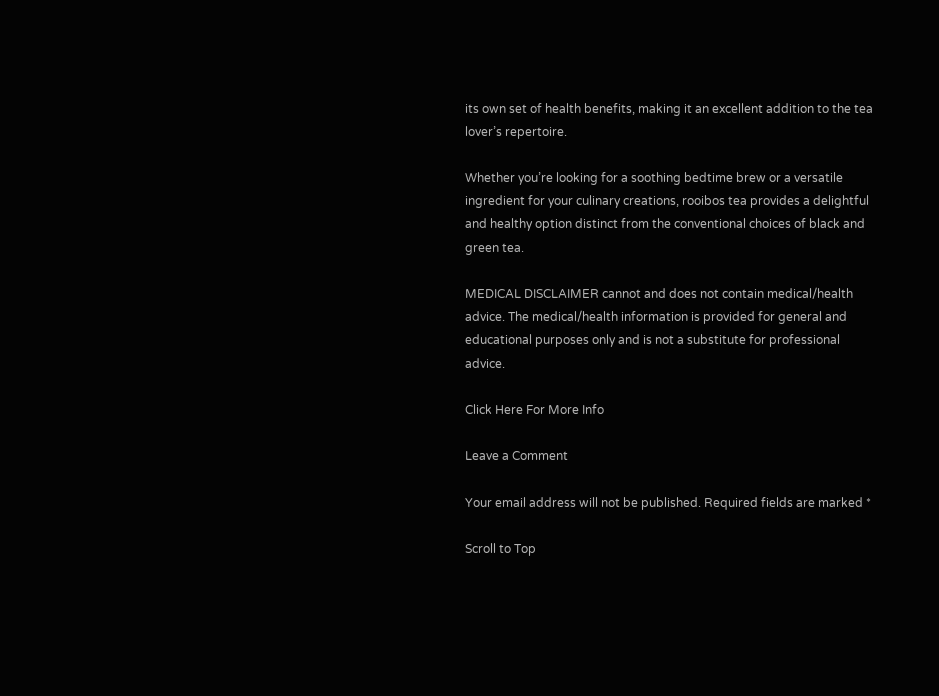its own set of health benefits, making it an excellent addition to the tea lover’s repertoire.

Whether you’re looking for a soothing bedtime brew or a versatile ingredient for your culinary creations, rooibos tea provides a delightful and healthy option distinct from the conventional choices of black and green tea.

MEDICAL DISCLAIMER cannot and does not contain medical/health advice. The medical/health information is provided for general and educational purposes only and is not a substitute for professional advice.

Click Here For More Info

Leave a Comment

Your email address will not be published. Required fields are marked *

Scroll to Top